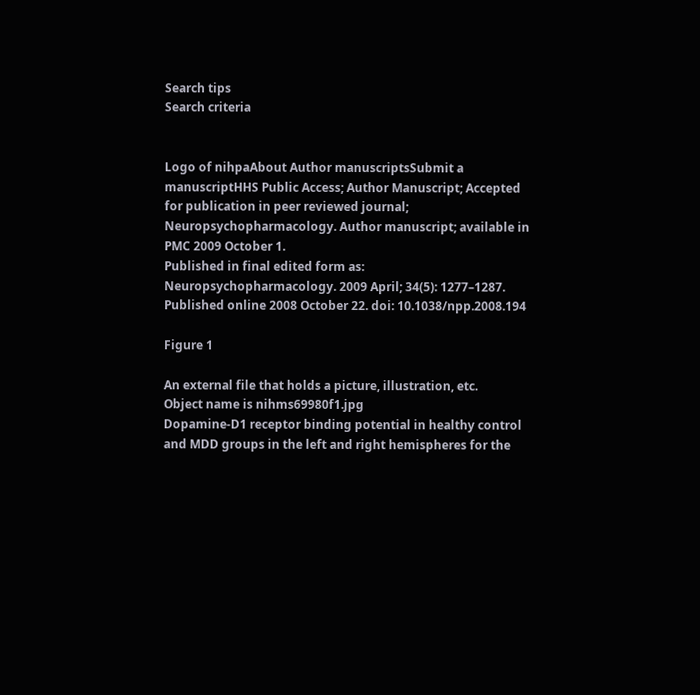Search tips
Search criteria


Logo of nihpaAbout Author manuscriptsSubmit a manuscriptHHS Public Access; Author Manuscript; Accepted for publication in peer reviewed journal;
Neuropsychopharmacology. Author manuscript; available in PMC 2009 October 1.
Published in final edited form as:
Neuropsychopharmacology. 2009 April; 34(5): 1277–1287.
Published online 2008 October 22. doi: 10.1038/npp.2008.194

Figure 1

An external file that holds a picture, illustration, etc.
Object name is nihms69980f1.jpg
Dopamine-D1 receptor binding potential in healthy control and MDD groups in the left and right hemispheres for the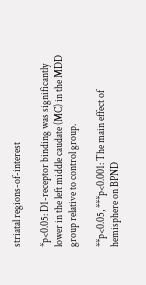striatal regions-of-interest

*p<0.05: D1-receptor binding was significantly lower in the left middle caudate (MC) in the MDD group relative to control group.

**p<0.05, ***p<0.001: The main effect of hemisphere on BPND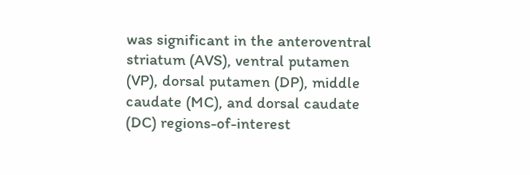was significant in the anteroventral striatum (AVS), ventral putamen (VP), dorsal putamen (DP), middle caudate (MC), and dorsal caudate (DC) regions-of-interest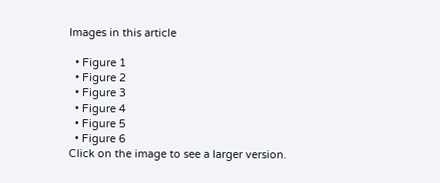Images in this article

  • Figure 1
  • Figure 2
  • Figure 3
  • Figure 4
  • Figure 5
  • Figure 6
Click on the image to see a larger version.